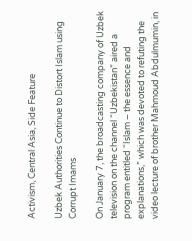Activism, Central Asia, Side Feature

Uzbek Authorities Continue to Distort Islam using Corrupt Imams

On January 7, the broadcasting company of Uzbek television on the channel “Uzbekistan” aired a program entitled “Islam – the essence and explanations,” which was devoted to refuting the video lecture of brother Mahmoud Abdulmumin, in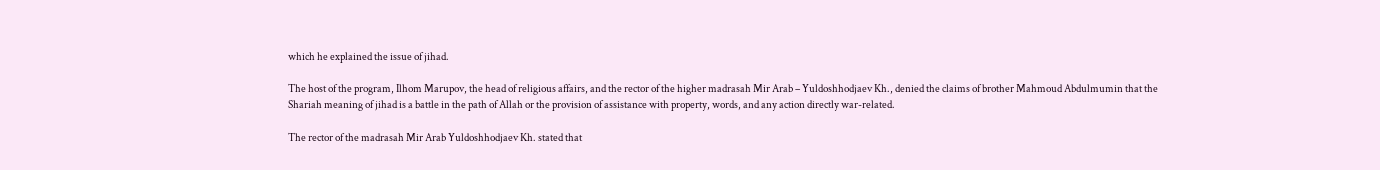which he explained the issue of jihad.

The host of the program, Ilhom Marupov, the head of religious affairs, and the rector of the higher madrasah Mir Arab – Yuldoshhodjaev Kh., denied the claims of brother Mahmoud Abdulmumin that the Shariah meaning of jihad is a battle in the path of Allah or the provision of assistance with property, words, and any action directly war-related.

The rector of the madrasah Mir Arab Yuldoshhodjaev Kh. stated that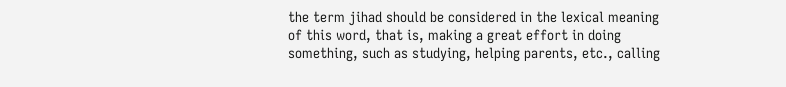the term jihad should be considered in the lexical meaning of this word, that is, making a great effort in doing something, such as studying, helping parents, etc., calling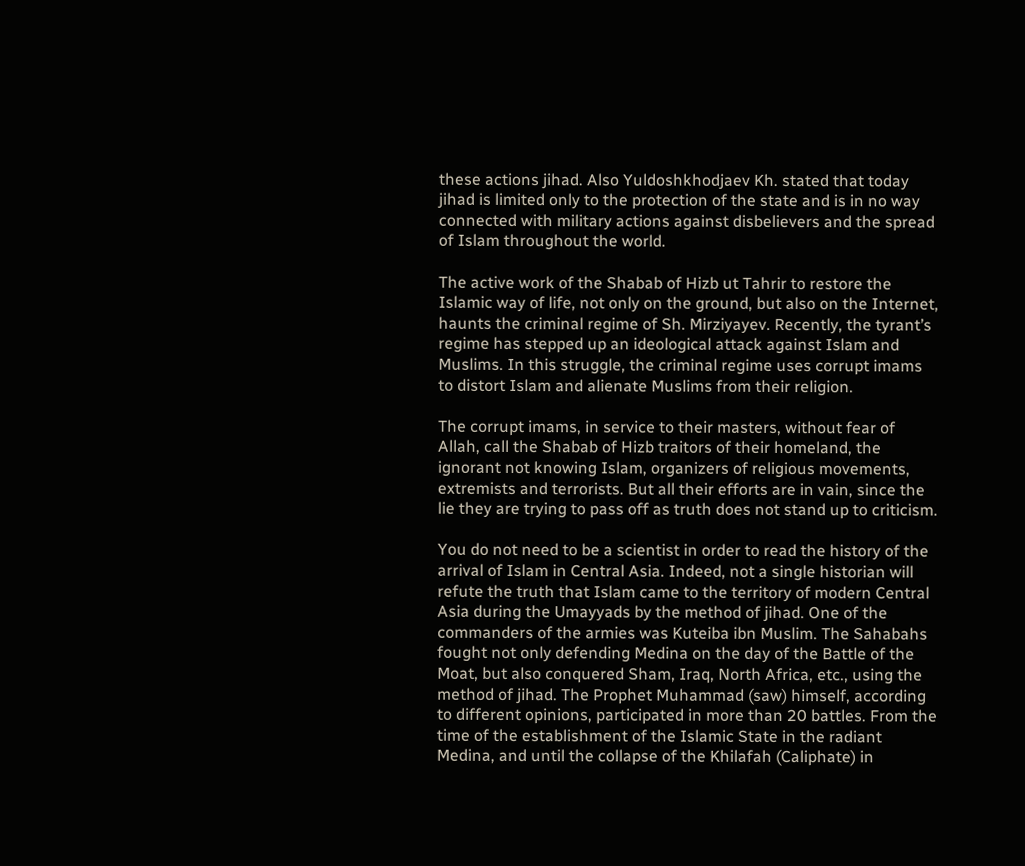these actions jihad. Also Yuldoshkhodjaev Kh. stated that today jihad is limited only to the protection of the state and is in no way connected with military actions against disbelievers and the spread of Islam throughout the world.

The active work of the Shabab of Hizb ut Tahrir to restore the Islamic way of life, not only on the ground, but also on the Internet, haunts the criminal regime of Sh. Mirziyayev. Recently, the tyrant’s regime has stepped up an ideological attack against Islam and Muslims. In this struggle, the criminal regime uses corrupt imams to distort Islam and alienate Muslims from their religion.

The corrupt imams, in service to their masters, without fear of Allah, call the Shabab of Hizb traitors of their homeland, the ignorant not knowing Islam, organizers of religious movements, extremists and terrorists. But all their efforts are in vain, since the lie they are trying to pass off as truth does not stand up to criticism.

You do not need to be a scientist in order to read the history of the arrival of Islam in Central Asia. Indeed, not a single historian will refute the truth that Islam came to the territory of modern Central Asia during the Umayyads by the method of jihad. One of the commanders of the armies was Kuteiba ibn Muslim. The Sahabahs fought not only defending Medina on the day of the Battle of the Moat, but also conquered Sham, Iraq, North Africa, etc., using the method of jihad. The Prophet Muhammad (saw) himself, according to different opinions, participated in more than 20 battles. From the time of the establishment of the Islamic State in the radiant Medina, and until the collapse of the Khilafah (Caliphate) in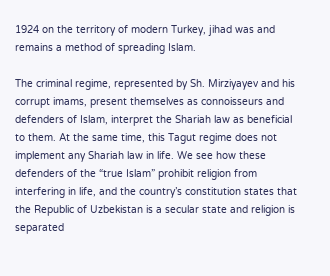1924 on the territory of modern Turkey, jihad was and remains a method of spreading Islam.

The criminal regime, represented by Sh. Mirziyayev and his corrupt imams, present themselves as connoisseurs and defenders of Islam, interpret the Shariah law as beneficial to them. At the same time, this Tagut regime does not implement any Shariah law in life. We see how these defenders of the “true Islam” prohibit religion from interfering in life, and the country’s constitution states that the Republic of Uzbekistan is a secular state and religion is separated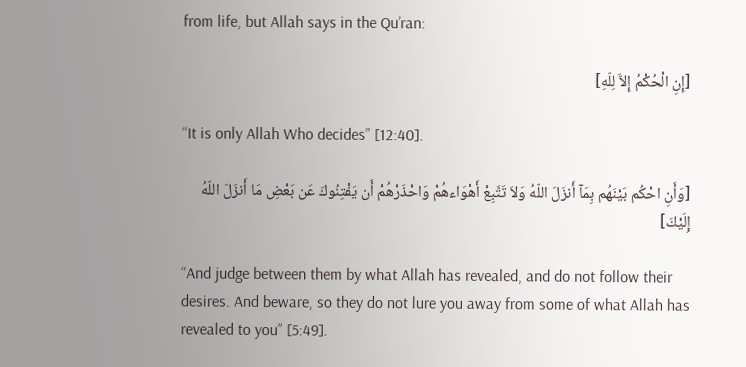from life, but Allah says in the Qu’ran:

[إِنِ الْحُكْمُ إِلاَّ لِلّهِ]

“It is only Allah Who decides” [12:40].

[وَأَنِ احْكُم بَيْنَهُم بِمَآ أَنزَلَ اللّهُ وَلاَ تَتَّبِعْ أَهْوَاءهُمْ وَاحْذَرْهُمْ أَن يَفْتِنُوكَ عَن بَعْضِ مَا أَنزَلَ اللّهُ إِلَيْكَ]

“And judge between them by what Allah has revealed, and do not follow their desires. And beware, so they do not lure you away from some of what Allah has revealed to you” [5:49].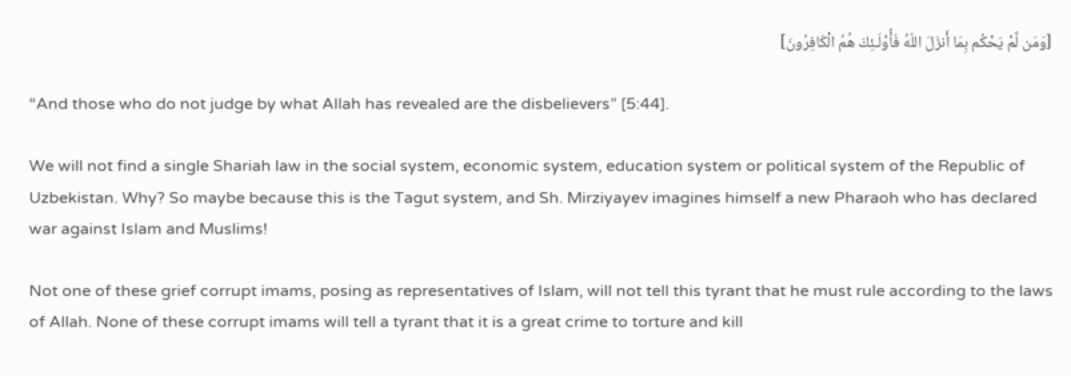[وَمَن لَّمْ يَحْكُم بِمَا أَنزَلَ اللّهُ فَأُوْلَـئِكَ هُمُ الْكَافِرُونَ]

“And those who do not judge by what Allah has revealed are the disbelievers” [5:44].

We will not find a single Shariah law in the social system, economic system, education system or political system of the Republic of Uzbekistan. Why? So maybe because this is the Tagut system, and Sh. Mirziyayev imagines himself a new Pharaoh who has declared war against Islam and Muslims!

Not one of these grief corrupt imams, posing as representatives of Islam, will not tell this tyrant that he must rule according to the laws of Allah. None of these corrupt imams will tell a tyrant that it is a great crime to torture and kill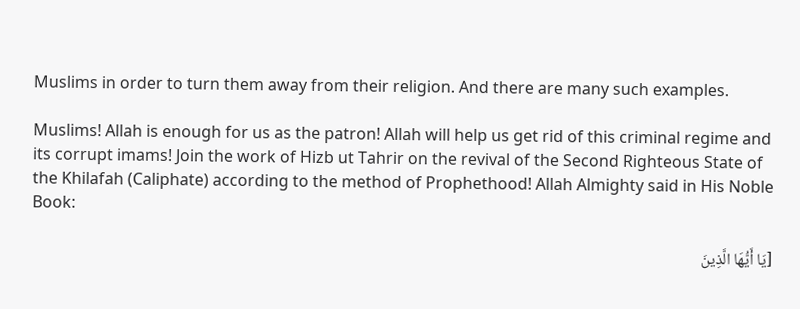Muslims in order to turn them away from their religion. And there are many such examples.

Muslims! Allah is enough for us as the patron! Allah will help us get rid of this criminal regime and its corrupt imams! Join the work of Hizb ut Tahrir on the revival of the Second Righteous State of the Khilafah (Caliphate) according to the method of Prophethood! Allah Almighty said in His Noble Book:

[يَا أَيُّهَا الَّذِينَ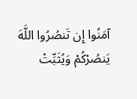آمَنُوا إِن تَنصُرُوا اللَّهَ يَنصُرْكُمْ وَيُثَبِّتْ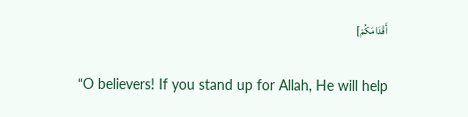أَقْدَامَكُمْ]

“O believers! If you stand up for Allah, He will help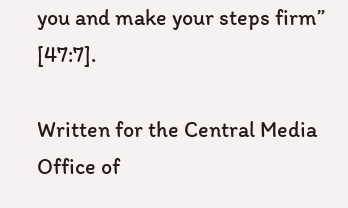you and make your steps firm” [47:7].

Written for the Central Media Office of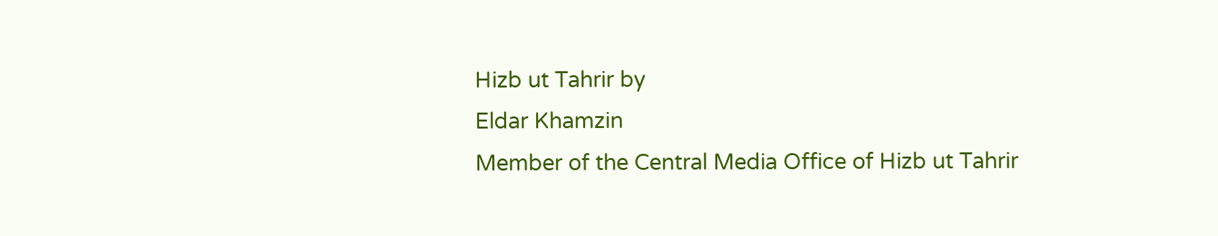Hizb ut Tahrir by
Eldar Khamzin
Member of the Central Media Office of Hizb ut Tahrir